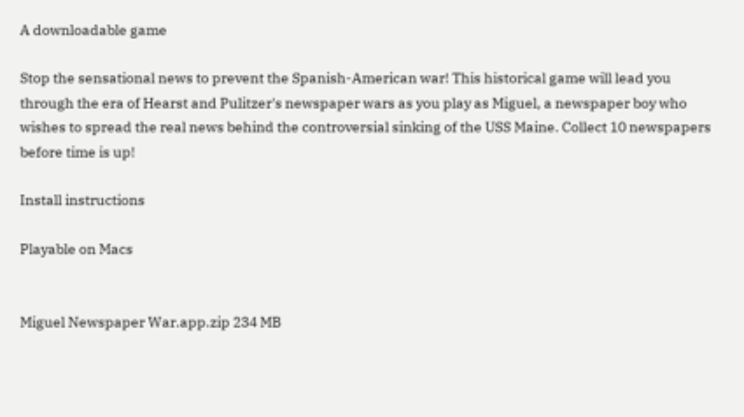A downloadable game

Stop the sensational news to prevent the Spanish-American war! This historical game will lead you through the era of Hearst and Pulitzer's newspaper wars as you play as Miguel, a newspaper boy who wishes to spread the real news behind the controversial sinking of the USS Maine. Collect 10 newspapers before time is up!

Install instructions

Playable on Macs


Miguel Newspaper War.app.zip 234 MB